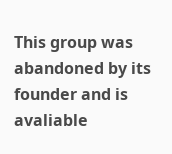This group was abandoned by its founder and is avaliable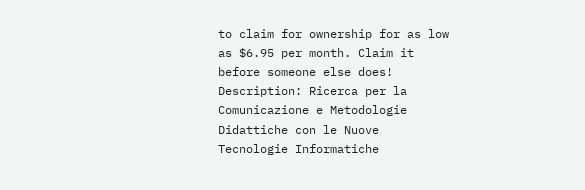to claim for ownership for as low as $6.95 per month. Claim it before someone else does!
Description: Ricerca per la Comunicazione e Metodologie Didattiche con le Nuove Tecnologie Informatiche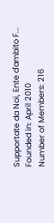Supportate da Noi, Ente d'ambito F...
Founded in: April 2010
Number of Members: 216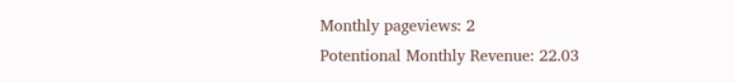Monthly pageviews: 2
Potentional Monthly Revenue: 22.03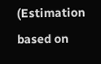(Estimation based on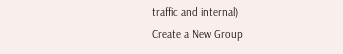traffic and internal)
Create a New Group